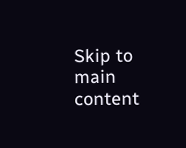Skip to main content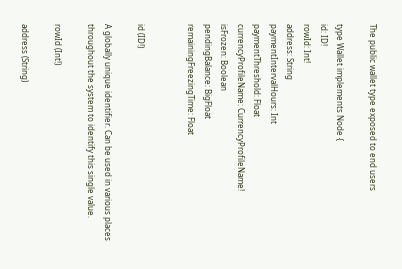The public wallet type exposed to end users

type Wallet implements Node {
id: ID!
rowId: Int!
address: String
paymentIntervalHours: Int
paymentThreshold: Float
currencyProfileName: CurrencyProfileName!
isFrozen: Boolean
pendingBalance: BigFloat
remainingFreezingTime: Float


id (ID!)

A globally unique identifier. Can be used in various places throughout the system to identify this single value.

rowId (Int!)

address (String)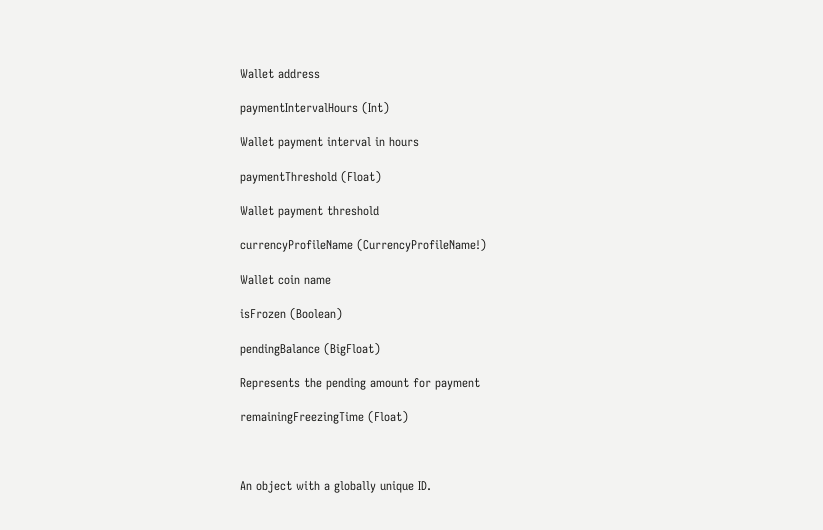Wallet address

paymentIntervalHours (Int)

Wallet payment interval in hours

paymentThreshold (Float)

Wallet payment threshold

currencyProfileName (CurrencyProfileName!)

Wallet coin name

isFrozen (Boolean)

pendingBalance (BigFloat)

Represents the pending amount for payment

remainingFreezingTime (Float)



An object with a globally unique ID.